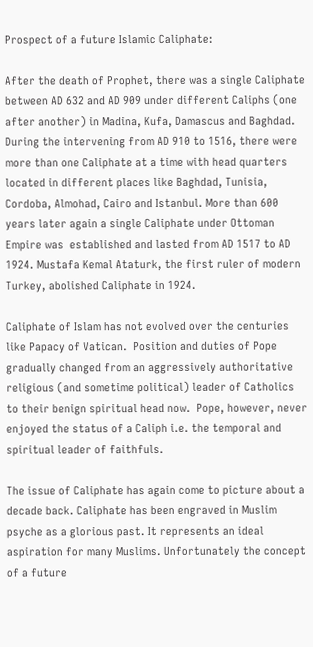Prospect of a future Islamic Caliphate:

After the death of Prophet, there was a single Caliphate between AD 632 and AD 909 under different Caliphs (one after another) in Madina, Kufa, Damascus and Baghdad.  During the intervening from AD 910 to 1516, there were more than one Caliphate at a time with head quarters located in different places like Baghdad, Tunisia, Cordoba, Almohad, Cairo and Istanbul. More than 600 years later again a single Caliphate under Ottoman Empire was  established and lasted from AD 1517 to AD 1924. Mustafa Kemal Ataturk, the first ruler of modern Turkey, abolished Caliphate in 1924.

Caliphate of Islam has not evolved over the centuries like Papacy of Vatican.  Position and duties of Pope gradually changed from an aggressively authoritative religious (and sometime political) leader of Catholics to their benign spiritual head now.  Pope, however, never enjoyed the status of a Caliph i.e. the temporal and spiritual leader of faithfuls.

The issue of Caliphate has again come to picture about a decade back. Caliphate has been engraved in Muslim psyche as a glorious past. It represents an ideal aspiration for many Muslims. Unfortunately the concept of a future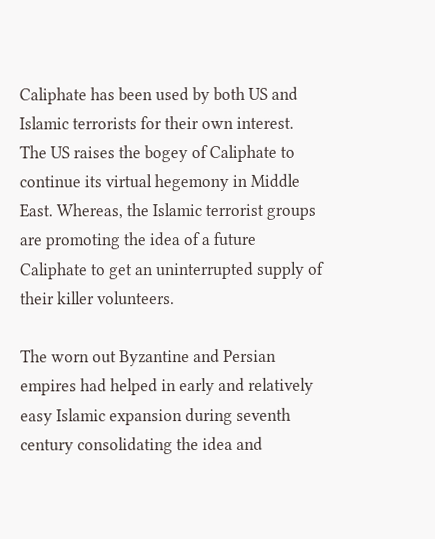Caliphate has been used by both US and Islamic terrorists for their own interest. The US raises the bogey of Caliphate to continue its virtual hegemony in Middle East. Whereas, the Islamic terrorist groups are promoting the idea of a future Caliphate to get an uninterrupted supply of their killer volunteers.

The worn out Byzantine and Persian empires had helped in early and relatively easy Islamic expansion during seventh century consolidating the idea and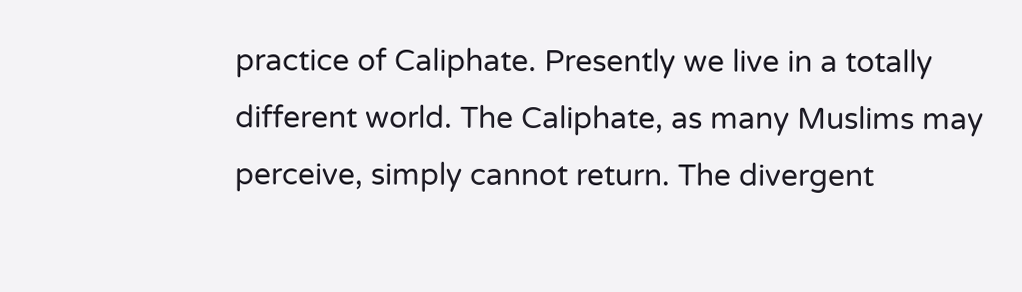practice of Caliphate. Presently we live in a totally different world. The Caliphate, as many Muslims may perceive, simply cannot return. The divergent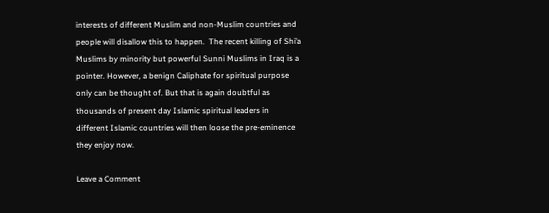interests of different Muslim and non-Muslim countries and people will disallow this to happen.  The recent killing of Shi’a Muslims by minority but powerful Sunni Muslims in Iraq is a pointer. However, a benign Caliphate for spiritual purpose only can be thought of. But that is again doubtful as thousands of present day Islamic spiritual leaders in different Islamic countries will then loose the pre-eminence they enjoy now.

Leave a Comment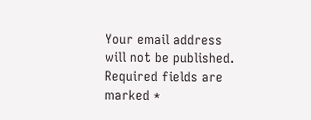Your email address will not be published. Required fields are marked *